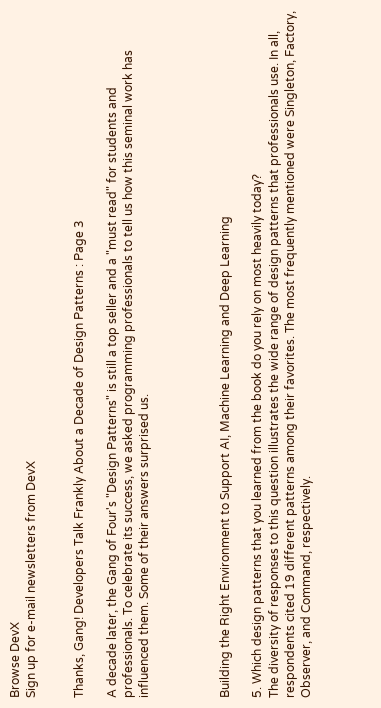Browse DevX
Sign up for e-mail newsletters from DevX


Thanks, Gang! Developers Talk Frankly About a Decade of Design Patterns : Page 3

A decade later, the Gang of Four's "Design Patterns" is still a top seller and a "must read" for students and professionals. To celebrate its success, we asked programming professionals to tell us how this seminal work has influenced them. Some of their answers surprised us.




Building the Right Environment to Support AI, Machine Learning and Deep Learning

5. Which design patterns that you learned from the book do you rely on most heavily today?
The diversity of responses to this question illustrates the wide range of design patterns that professionals use. In all, respondents cited 19 different patterns among their favorites. The most frequently mentioned were Singleton, Factory, Observer, and Command, respectively.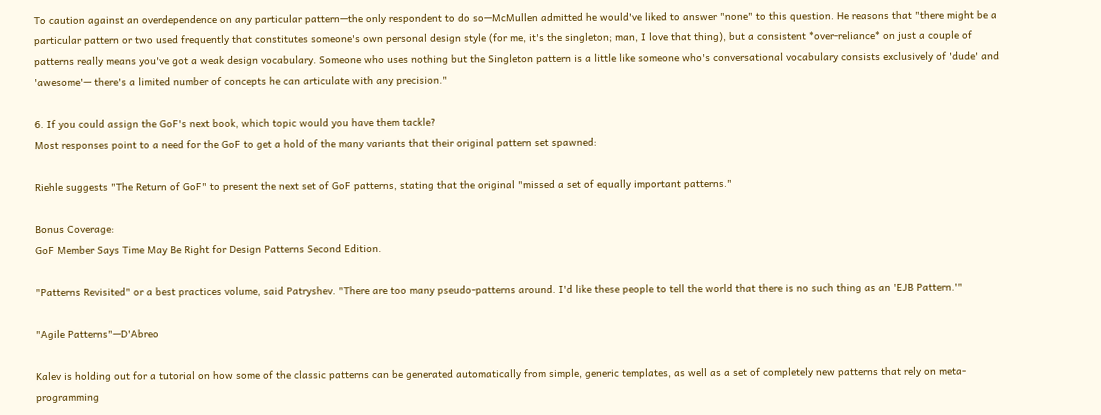To caution against an overdependence on any particular pattern—the only respondent to do so—McMullen admitted he would've liked to answer "none" to this question. He reasons that "there might be a particular pattern or two used frequently that constitutes someone's own personal design style (for me, it's the singleton; man, I love that thing), but a consistent *over-reliance* on just a couple of patterns really means you've got a weak design vocabulary. Someone who uses nothing but the Singleton pattern is a little like someone who's conversational vocabulary consists exclusively of 'dude' and 'awesome'— there's a limited number of concepts he can articulate with any precision."

6. If you could assign the GoF's next book, which topic would you have them tackle?
Most responses point to a need for the GoF to get a hold of the many variants that their original pattern set spawned:

Riehle suggests "The Return of GoF" to present the next set of GoF patterns, stating that the original "missed a set of equally important patterns."

Bonus Coverage:
GoF Member Says Time May Be Right for Design Patterns Second Edition.

"Patterns Revisited" or a best practices volume, said Patryshev. "There are too many pseudo-patterns around. I'd like these people to tell the world that there is no such thing as an 'EJB Pattern.'"

"Agile Patterns"—D'Abreo

Kalev is holding out for a tutorial on how some of the classic patterns can be generated automatically from simple, generic templates, as well as a set of completely new patterns that rely on meta-programming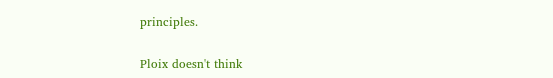principles.

Ploix doesn't think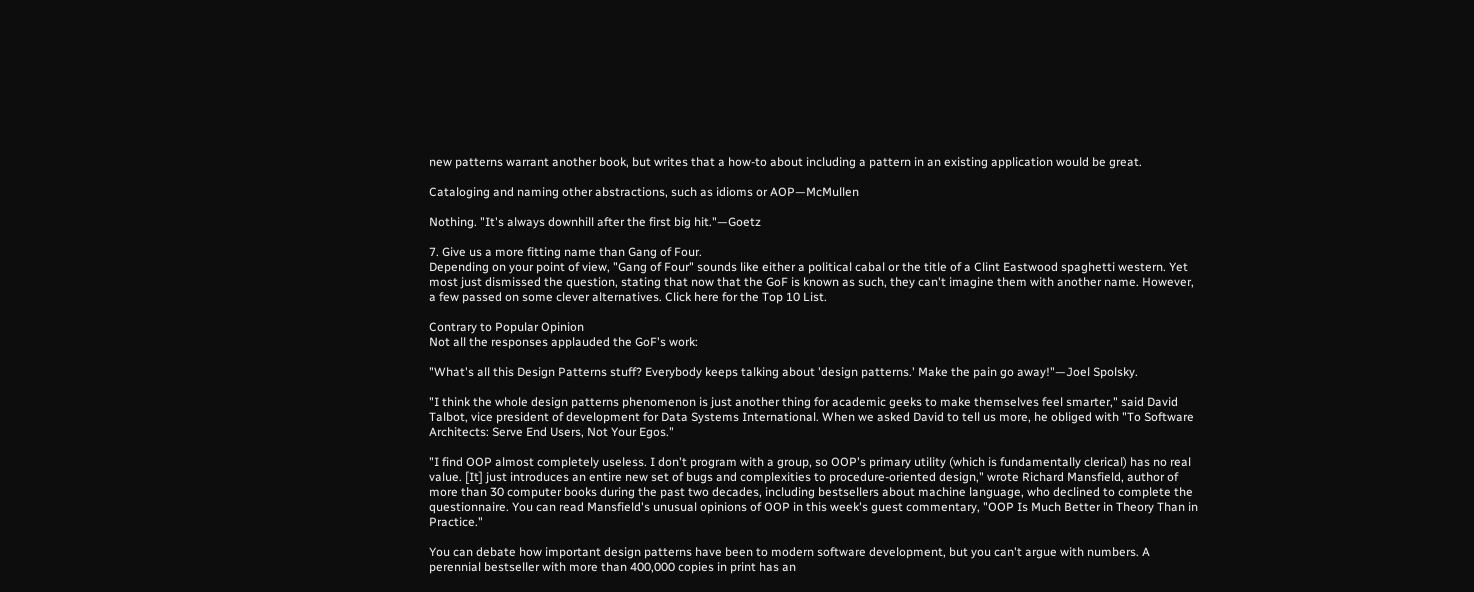new patterns warrant another book, but writes that a how-to about including a pattern in an existing application would be great.

Cataloging and naming other abstractions, such as idioms or AOP—McMullen

Nothing. "It's always downhill after the first big hit."—Goetz

7. Give us a more fitting name than Gang of Four.
Depending on your point of view, "Gang of Four" sounds like either a political cabal or the title of a Clint Eastwood spaghetti western. Yet most just dismissed the question, stating that now that the GoF is known as such, they can't imagine them with another name. However, a few passed on some clever alternatives. Click here for the Top 10 List.

Contrary to Popular Opinion
Not all the responses applauded the GoF's work:

"What's all this Design Patterns stuff? Everybody keeps talking about 'design patterns.' Make the pain go away!"—Joel Spolsky.

"I think the whole design patterns phenomenon is just another thing for academic geeks to make themselves feel smarter," said David Talbot, vice president of development for Data Systems International. When we asked David to tell us more, he obliged with "To Software Architects: Serve End Users, Not Your Egos."

"I find OOP almost completely useless. I don't program with a group, so OOP's primary utility (which is fundamentally clerical) has no real value. [It] just introduces an entire new set of bugs and complexities to procedure-oriented design," wrote Richard Mansfield, author of more than 30 computer books during the past two decades, including bestsellers about machine language, who declined to complete the questionnaire. You can read Mansfield's unusual opinions of OOP in this week's guest commentary, "OOP Is Much Better in Theory Than in Practice."

You can debate how important design patterns have been to modern software development, but you can't argue with numbers. A perennial bestseller with more than 400,000 copies in print has an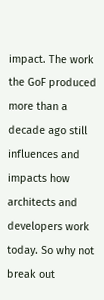impact. The work the GoF produced more than a decade ago still influences and impacts how architects and developers work today. So why not break out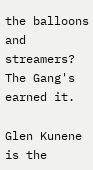the balloons and streamers? The Gang's earned it.

Glen Kunene is the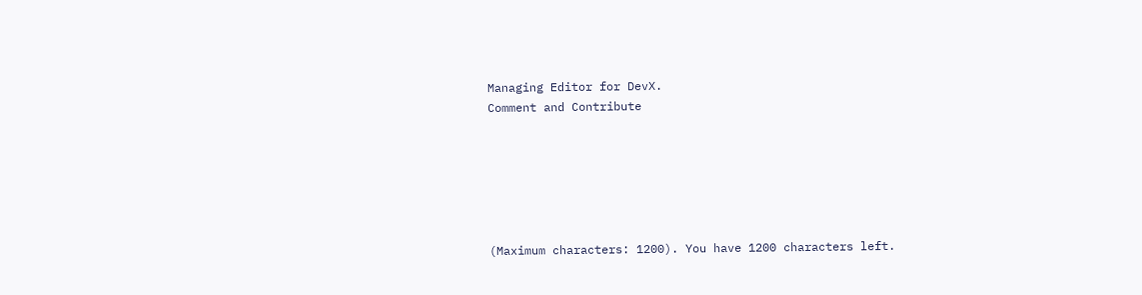Managing Editor for DevX.
Comment and Contribute






(Maximum characters: 1200). You have 1200 characters left.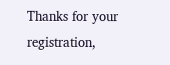Thanks for your registration,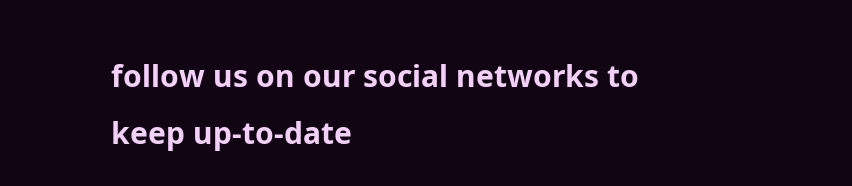follow us on our social networks to keep up-to-date